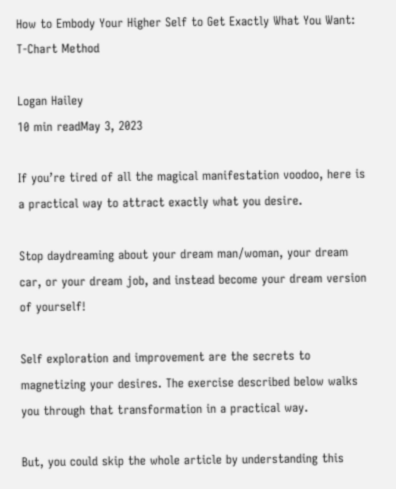How to Embody Your Higher Self to Get Exactly What You Want: T-Chart Method

Logan Hailey
10 min readMay 3, 2023

If you’re tired of all the magical manifestation voodoo, here is a practical way to attract exactly what you desire.

Stop daydreaming about your dream man/woman, your dream car, or your dream job, and instead become your dream version of yourself!

Self exploration and improvement are the secrets to magnetizing your desires. The exercise described below walks you through that transformation in a practical way.

But, you could skip the whole article by understanding this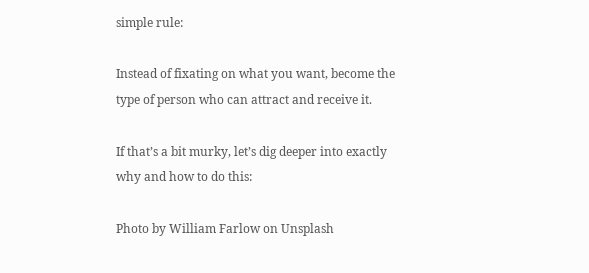simple rule:

Instead of fixating on what you want, become the type of person who can attract and receive it.

If that’s a bit murky, let’s dig deeper into exactly why and how to do this:

Photo by William Farlow on Unsplash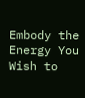Embody the Energy You Wish to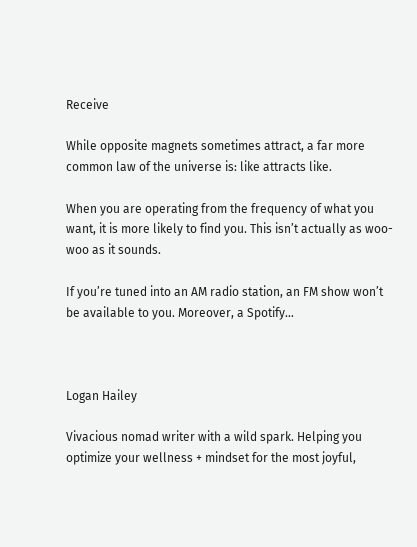Receive

While opposite magnets sometimes attract, a far more common law of the universe is: like attracts like.

When you are operating from the frequency of what you want, it is more likely to find you. This isn’t actually as woo-woo as it sounds.

If you’re tuned into an AM radio station, an FM show won’t be available to you. Moreover, a Spotify…



Logan Hailey

Vivacious nomad writer with a wild spark. Helping you optimize your wellness + mindset for the most joyful,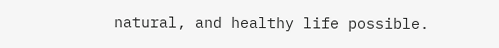natural, and healthy life possible.